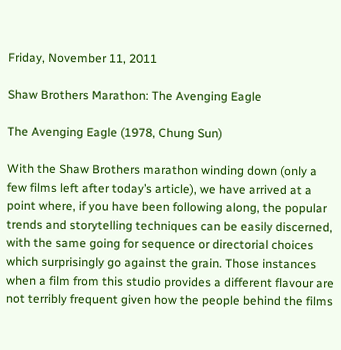Friday, November 11, 2011

Shaw Brothers Marathon: The Avenging Eagle

The Avenging Eagle (1978, Chung Sun)

With the Shaw Brothers marathon winding down (only a few films left after today’s article), we have arrived at a point where, if you have been following along, the popular trends and storytelling techniques can be easily discerned, with the same going for sequence or directorial choices which surprisingly go against the grain. Those instances when a film from this studio provides a different flavour are not terribly frequent given how the people behind the films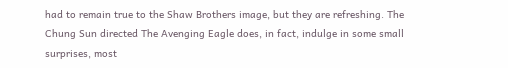had to remain true to the Shaw Brothers image, but they are refreshing. The Chung Sun directed The Avenging Eagle does, in fact, indulge in some small surprises, most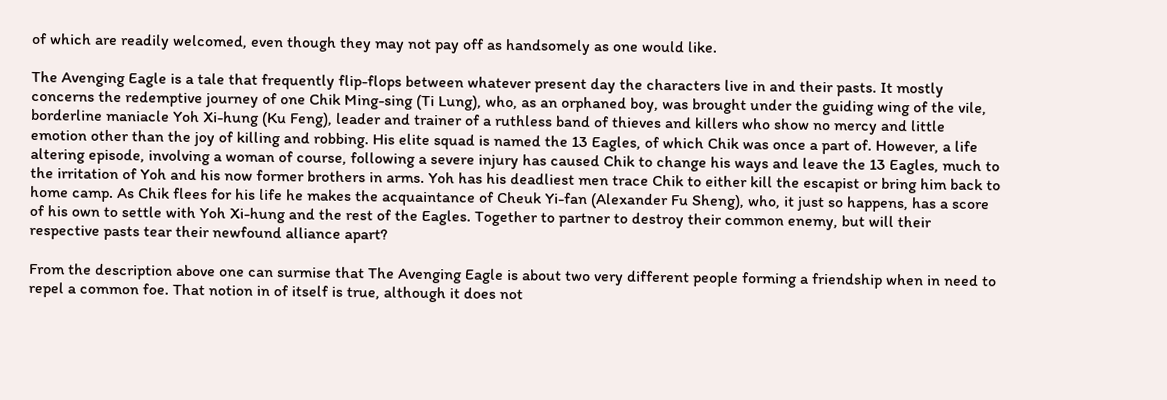of which are readily welcomed, even though they may not pay off as handsomely as one would like.

The Avenging Eagle is a tale that frequently flip-flops between whatever present day the characters live in and their pasts. It mostly concerns the redemptive journey of one Chik Ming-sing (Ti Lung), who, as an orphaned boy, was brought under the guiding wing of the vile, borderline maniacle Yoh Xi-hung (Ku Feng), leader and trainer of a ruthless band of thieves and killers who show no mercy and little emotion other than the joy of killing and robbing. His elite squad is named the 13 Eagles, of which Chik was once a part of. However, a life altering episode, involving a woman of course, following a severe injury has caused Chik to change his ways and leave the 13 Eagles, much to the irritation of Yoh and his now former brothers in arms. Yoh has his deadliest men trace Chik to either kill the escapist or bring him back to home camp. As Chik flees for his life he makes the acquaintance of Cheuk Yi-fan (Alexander Fu Sheng), who, it just so happens, has a score of his own to settle with Yoh Xi-hung and the rest of the Eagles. Together to partner to destroy their common enemy, but will their respective pasts tear their newfound alliance apart?

From the description above one can surmise that The Avenging Eagle is about two very different people forming a friendship when in need to repel a common foe. That notion in of itself is true, although it does not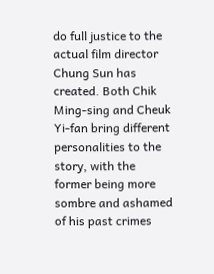do full justice to the actual film director Chung Sun has created. Both Chik Ming-sing and Cheuk Yi-fan bring different personalities to the story, with the former being more sombre and ashamed of his past crimes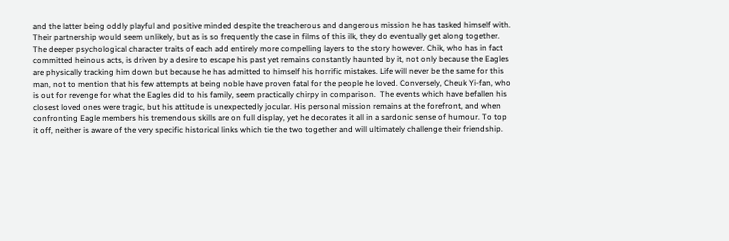and the latter being oddly playful and positive minded despite the treacherous and dangerous mission he has tasked himself with. Their partnership would seem unlikely, but as is so frequently the case in films of this ilk, they do eventually get along together. The deeper psychological character traits of each add entirely more compelling layers to the story however. Chik, who has in fact committed heinous acts, is driven by a desire to escape his past yet remains constantly haunted by it, not only because the Eagles are physically tracking him down but because he has admitted to himself his horrific mistakes. Life will never be the same for this man, not to mention that his few attempts at being noble have proven fatal for the people he loved. Conversely, Cheuk Yi-fan, who is out for revenge for what the Eagles did to his family, seem practically chirpy in comparison.  The events which have befallen his closest loved ones were tragic, but his attitude is unexpectedly jocular. His personal mission remains at the forefront, and when confronting Eagle members his tremendous skills are on full display, yet he decorates it all in a sardonic sense of humour. To top it off, neither is aware of the very specific historical links which tie the two together and will ultimately challenge their friendship.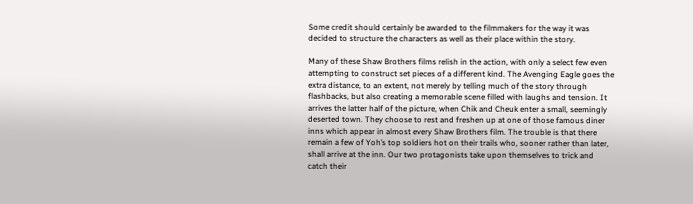Some credit should certainly be awarded to the filmmakers for the way it was decided to structure the characters as well as their place within the story.

Many of these Shaw Brothers films relish in the action, with only a select few even attempting to construct set pieces of a different kind. The Avenging Eagle goes the extra distance, to an extent, not merely by telling much of the story through flashbacks, but also creating a memorable scene filled with laughs and tension. It arrives the latter half of the picture, when Chik and Cheuk enter a small, seemingly deserted town. They choose to rest and freshen up at one of those famous diner inns which appear in almost every Shaw Brothers film. The trouble is that there remain a few of Yoh’s top soldiers hot on their trails who, sooner rather than later, shall arrive at the inn. Our two protagonists take upon themselves to trick and catch their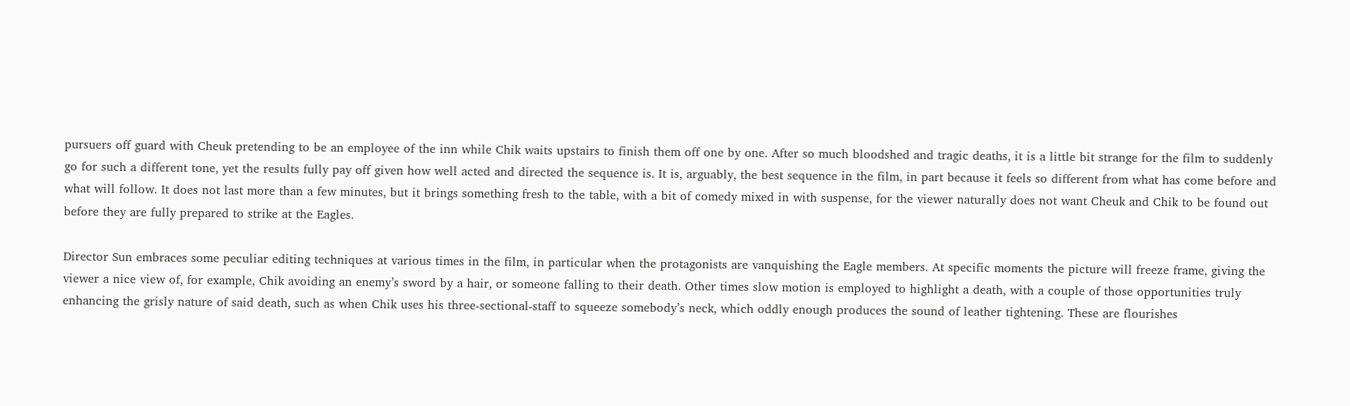pursuers off guard with Cheuk pretending to be an employee of the inn while Chik waits upstairs to finish them off one by one. After so much bloodshed and tragic deaths, it is a little bit strange for the film to suddenly go for such a different tone, yet the results fully pay off given how well acted and directed the sequence is. It is, arguably, the best sequence in the film, in part because it feels so different from what has come before and what will follow. It does not last more than a few minutes, but it brings something fresh to the table, with a bit of comedy mixed in with suspense, for the viewer naturally does not want Cheuk and Chik to be found out before they are fully prepared to strike at the Eagles.

Director Sun embraces some peculiar editing techniques at various times in the film, in particular when the protagonists are vanquishing the Eagle members. At specific moments the picture will freeze frame, giving the viewer a nice view of, for example, Chik avoiding an enemy’s sword by a hair, or someone falling to their death. Other times slow motion is employed to highlight a death, with a couple of those opportunities truly enhancing the grisly nature of said death, such as when Chik uses his three-sectional-staff to squeeze somebody’s neck, which oddly enough produces the sound of leather tightening. These are flourishes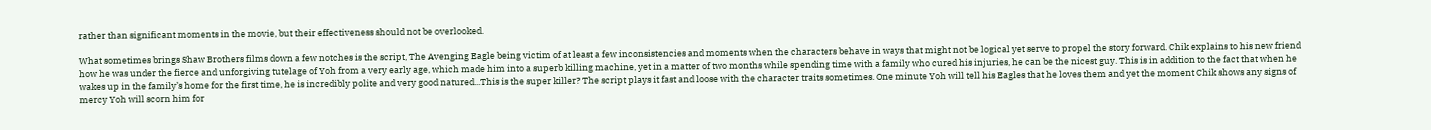rather than significant moments in the movie, but their effectiveness should not be overlooked.

What sometimes brings Shaw Brothers films down a few notches is the script, The Avenging Eagle being victim of at least a few inconsistencies and moments when the characters behave in ways that might not be logical yet serve to propel the story forward. Chik explains to his new friend how he was under the fierce and unforgiving tutelage of Yoh from a very early age, which made him into a superb killing machine, yet in a matter of two months while spending time with a family who cured his injuries, he can be the nicest guy. This is in addition to the fact that when he wakes up in the family’s home for the first time, he is incredibly polite and very good natured...This is the super killer? The script plays it fast and loose with the character traits sometimes. One minute Yoh will tell his Eagles that he loves them and yet the moment Chik shows any signs of mercy Yoh will scorn him for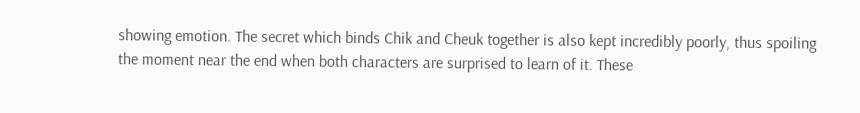showing emotion. The secret which binds Chik and Cheuk together is also kept incredibly poorly, thus spoiling the moment near the end when both characters are surprised to learn of it. These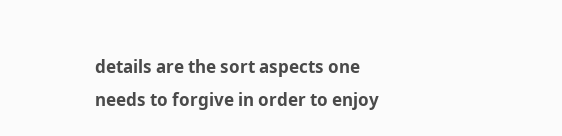details are the sort aspects one needs to forgive in order to enjoy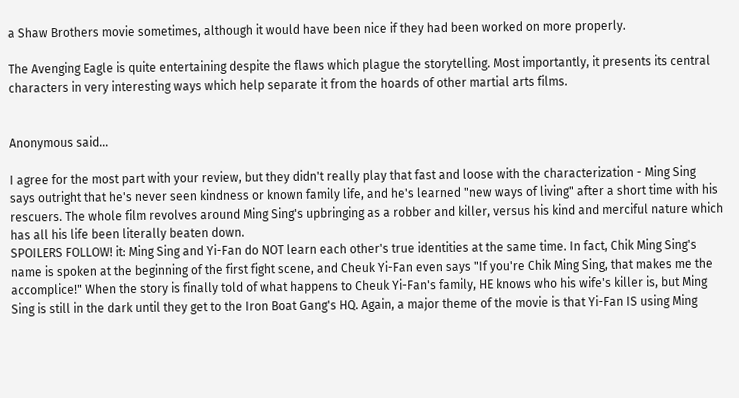a Shaw Brothers movie sometimes, although it would have been nice if they had been worked on more properly.

The Avenging Eagle is quite entertaining despite the flaws which plague the storytelling. Most importantly, it presents its central characters in very interesting ways which help separate it from the hoards of other martial arts films.


Anonymous said...

I agree for the most part with your review, but they didn't really play that fast and loose with the characterization - Ming Sing says outright that he's never seen kindness or known family life, and he's learned "new ways of living" after a short time with his rescuers. The whole film revolves around Ming Sing's upbringing as a robber and killer, versus his kind and merciful nature which has all his life been literally beaten down.
SPOILERS FOLLOW! it: Ming Sing and Yi-Fan do NOT learn each other's true identities at the same time. In fact, Chik Ming Sing's name is spoken at the beginning of the first fight scene, and Cheuk Yi-Fan even says "If you're Chik Ming Sing, that makes me the accomplice!" When the story is finally told of what happens to Cheuk Yi-Fan's family, HE knows who his wife's killer is, but Ming Sing is still in the dark until they get to the Iron Boat Gang's HQ. Again, a major theme of the movie is that Yi-Fan IS using Ming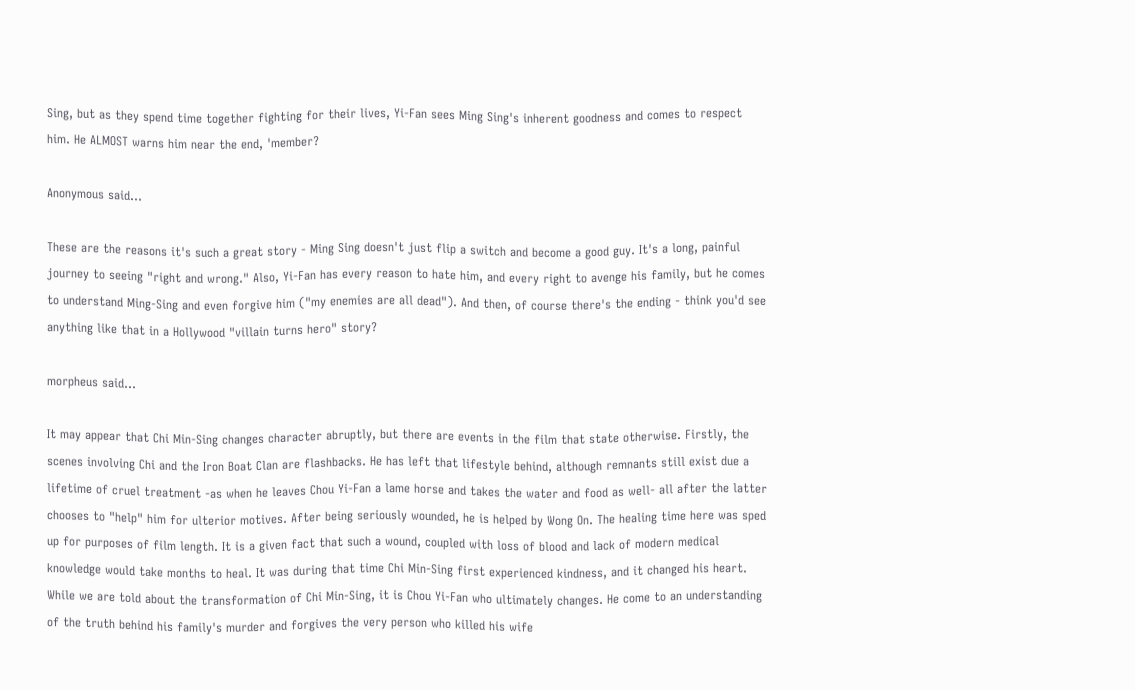Sing, but as they spend time together fighting for their lives, Yi-Fan sees Ming Sing's inherent goodness and comes to respect him. He ALMOST warns him near the end, 'member?

Anonymous said...

These are the reasons it's such a great story - Ming Sing doesn't just flip a switch and become a good guy. It's a long, painful journey to seeing "right and wrong." Also, Yi-Fan has every reason to hate him, and every right to avenge his family, but he comes to understand Ming-Sing and even forgive him ("my enemies are all dead"). And then, of course there's the ending - think you'd see anything like that in a Hollywood "villain turns hero" story?

morpheus said...

It may appear that Chi Min-Sing changes character abruptly, but there are events in the film that state otherwise. Firstly, the scenes involving Chi and the Iron Boat Clan are flashbacks. He has left that lifestyle behind, although remnants still exist due a lifetime of cruel treatment -as when he leaves Chou Yi-Fan a lame horse and takes the water and food as well- all after the latter chooses to "help" him for ulterior motives. After being seriously wounded, he is helped by Wong On. The healing time here was sped up for purposes of film length. It is a given fact that such a wound, coupled with loss of blood and lack of modern medical knowledge would take months to heal. It was during that time Chi Min-Sing first experienced kindness, and it changed his heart. While we are told about the transformation of Chi Min-Sing, it is Chou Yi-Fan who ultimately changes. He come to an understanding of the truth behind his family's murder and forgives the very person who killed his wife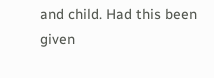and child. Had this been given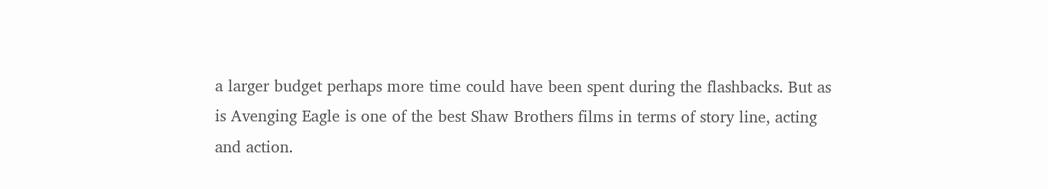a larger budget perhaps more time could have been spent during the flashbacks. But as is Avenging Eagle is one of the best Shaw Brothers films in terms of story line, acting and action.